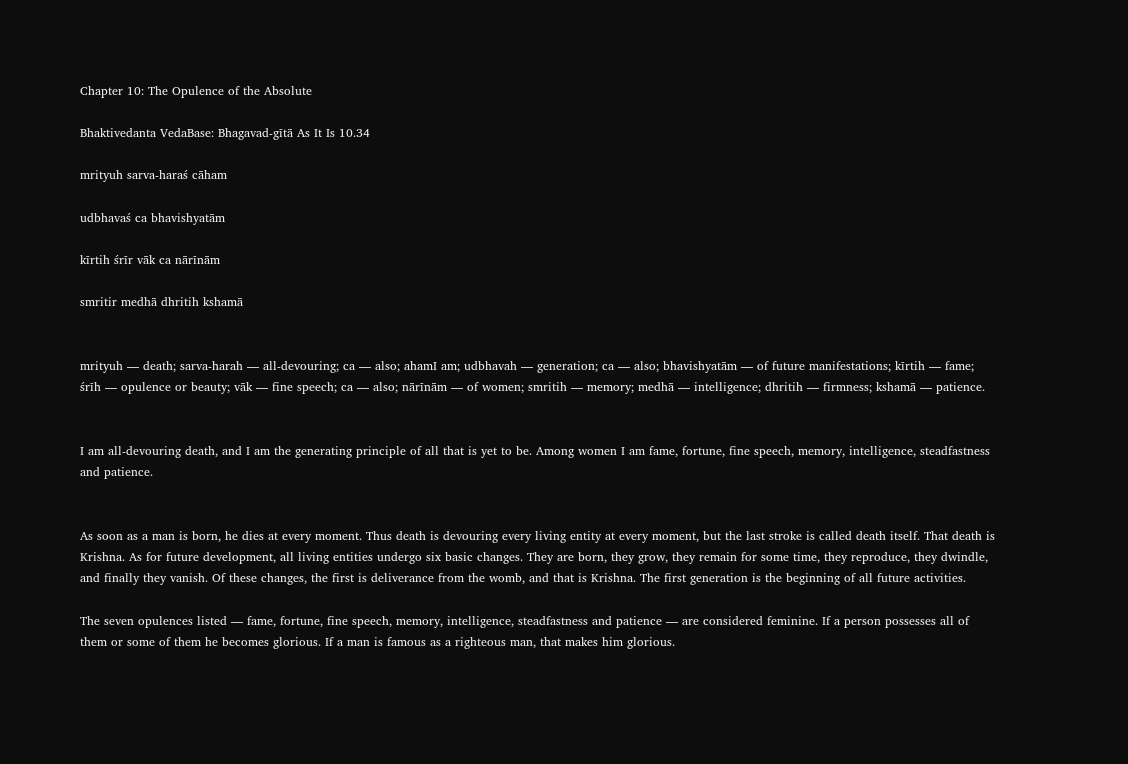Chapter 10: The Opulence of the Absolute

Bhaktivedanta VedaBase: Bhagavad-gītā As It Is 10.34

mrityuh sarva-haraś cāham

udbhavaś ca bhavishyatām

kīrtih śrīr vāk ca nārīnām

smritir medhā dhritih kshamā


mrityuh — death; sarva-harah — all-devouring; ca — also; ahamI am; udbhavah — generation; ca — also; bhavishyatām — of future manifestations; kīrtih — fame; śrīh — opulence or beauty; vāk — fine speech; ca — also; nārīnām — of women; smritih — memory; medhā — intelligence; dhritih — firmness; kshamā — patience.


I am all-devouring death, and I am the generating principle of all that is yet to be. Among women I am fame, fortune, fine speech, memory, intelligence, steadfastness and patience.


As soon as a man is born, he dies at every moment. Thus death is devouring every living entity at every moment, but the last stroke is called death itself. That death is Krishna. As for future development, all living entities undergo six basic changes. They are born, they grow, they remain for some time, they reproduce, they dwindle, and finally they vanish. Of these changes, the first is deliverance from the womb, and that is Krishna. The first generation is the beginning of all future activities.

The seven opulences listed — fame, fortune, fine speech, memory, intelligence, steadfastness and patience — are considered feminine. If a person possesses all of them or some of them he becomes glorious. If a man is famous as a righteous man, that makes him glorious.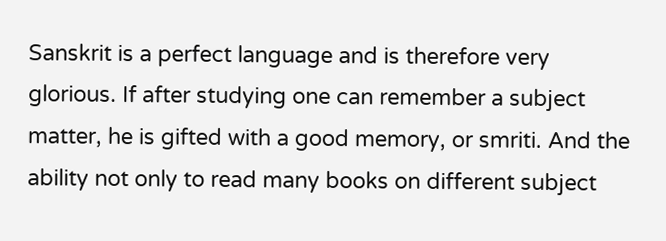Sanskrit is a perfect language and is therefore very glorious. If after studying one can remember a subject matter, he is gifted with a good memory, or smriti. And the ability not only to read many books on different subject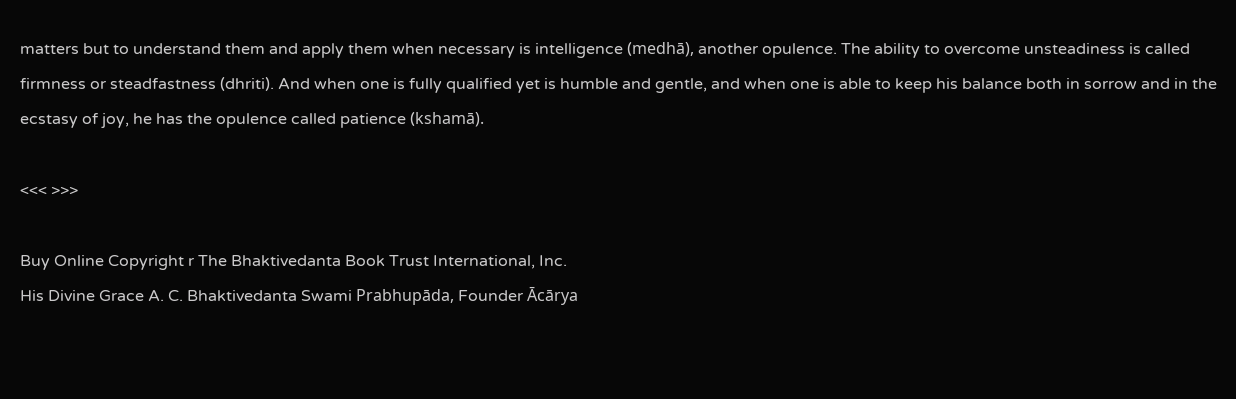matters but to understand them and apply them when necessary is intelligence (medhā), another opulence. The ability to overcome unsteadiness is called firmness or steadfastness (dhriti). And when one is fully qualified yet is humble and gentle, and when one is able to keep his balance both in sorrow and in the ecstasy of joy, he has the opulence called patience (kshamā).

<<< >>>

Buy Online Copyright r The Bhaktivedanta Book Trust International, Inc.
His Divine Grace A. C. Bhaktivedanta Swami Prabhupāda, Founder Ācārya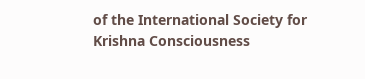of the International Society for Krishna Consciousness